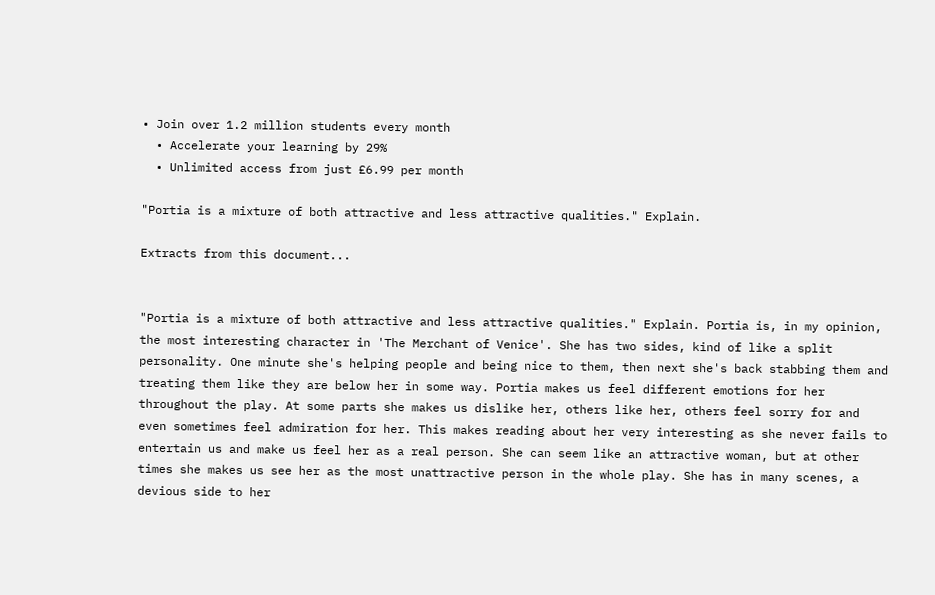• Join over 1.2 million students every month
  • Accelerate your learning by 29%
  • Unlimited access from just £6.99 per month

"Portia is a mixture of both attractive and less attractive qualities." Explain.

Extracts from this document...


"Portia is a mixture of both attractive and less attractive qualities." Explain. Portia is, in my opinion, the most interesting character in 'The Merchant of Venice'. She has two sides, kind of like a split personality. One minute she's helping people and being nice to them, then next she's back stabbing them and treating them like they are below her in some way. Portia makes us feel different emotions for her throughout the play. At some parts she makes us dislike her, others like her, others feel sorry for and even sometimes feel admiration for her. This makes reading about her very interesting as she never fails to entertain us and make us feel her as a real person. She can seem like an attractive woman, but at other times she makes us see her as the most unattractive person in the whole play. She has in many scenes, a devious side to her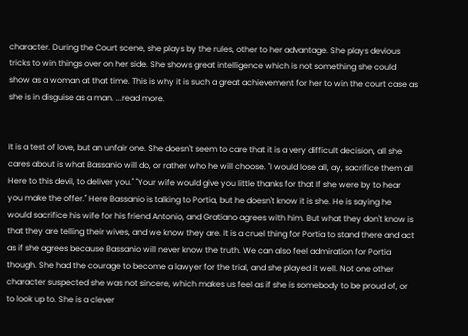character. During the Court scene, she plays by the rules, other to her advantage. She plays devious tricks to win things over on her side. She shows great intelligence which is not something she could show as a woman at that time. This is why it is such a great achievement for her to win the court case as she is in disguise as a man. ...read more.


It is a test of love, but an unfair one. She doesn't seem to care that it is a very difficult decision, all she cares about is what Bassanio will do, or rather who he will choose. "I would lose all, ay, sacrifice them all Here to this devil, to deliver you." "Your wife would give you little thanks for that If she were by to hear you make the offer." Here Bassanio is talking to Portia, but he doesn't know it is she. He is saying he would sacrifice his wife for his friend Antonio, and Gratiano agrees with him. But what they don't know is that they are telling their wives, and we know they are. It is a cruel thing for Portia to stand there and act as if she agrees because Bassanio will never know the truth. We can also feel admiration for Portia though. She had the courage to become a lawyer for the trial, and she played it well. Not one other character suspected she was not sincere, which makes us feel as if she is somebody to be proud of, or to look up to. She is a clever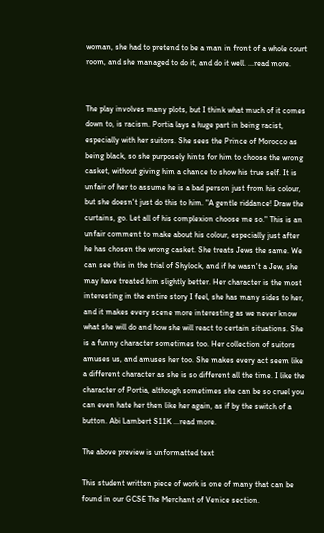woman, she had to pretend to be a man in front of a whole court room, and she managed to do it, and do it well. ...read more.


The play involves many plots, but I think what much of it comes down to, is racism. Portia lays a huge part in being racist, especially with her suitors. She sees the Prince of Morocco as being black, so she purposely hints for him to choose the wrong casket, without giving him a chance to show his true self. It is unfair of her to assume he is a bad person just from his colour, but she doesn't just do this to him. "A gentle riddance! Draw the curtains, go. Let all of his complexion choose me so." This is an unfair comment to make about his colour, especially just after he has chosen the wrong casket. She treats Jews the same. We can see this in the trial of Shylock, and if he wasn't a Jew, she may have treated him slightly better. Her character is the most interesting in the entire story I feel, she has many sides to her, and it makes every scene more interesting as we never know what she will do and how she will react to certain situations. She is a funny character sometimes too. Her collection of suitors amuses us, and amuses her too. She makes every act seem like a different character as she is so different all the time. I like the character of Portia, although sometimes she can be so cruel you can even hate her then like her again, as if by the switch of a button. Abi Lambert S11K ...read more.

The above preview is unformatted text

This student written piece of work is one of many that can be found in our GCSE The Merchant of Venice section.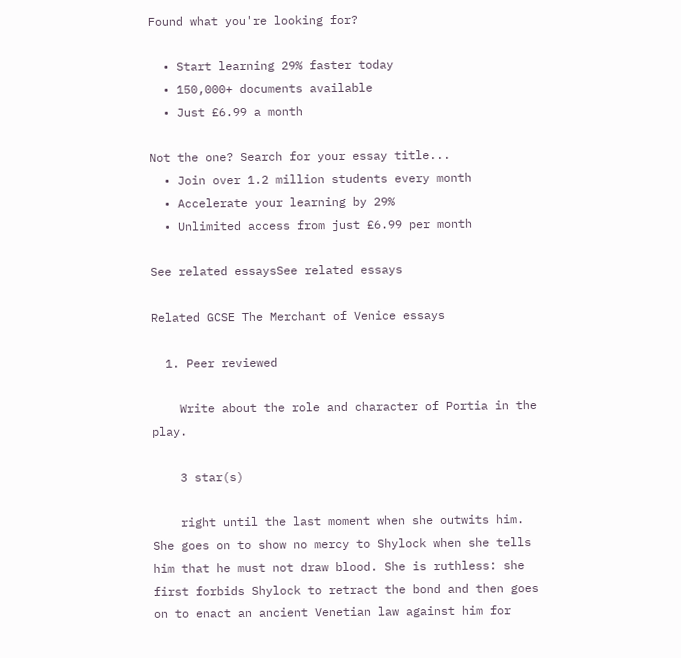Found what you're looking for?

  • Start learning 29% faster today
  • 150,000+ documents available
  • Just £6.99 a month

Not the one? Search for your essay title...
  • Join over 1.2 million students every month
  • Accelerate your learning by 29%
  • Unlimited access from just £6.99 per month

See related essaysSee related essays

Related GCSE The Merchant of Venice essays

  1. Peer reviewed

    Write about the role and character of Portia in the play.

    3 star(s)

    right until the last moment when she outwits him. She goes on to show no mercy to Shylock when she tells him that he must not draw blood. She is ruthless: she first forbids Shylock to retract the bond and then goes on to enact an ancient Venetian law against him for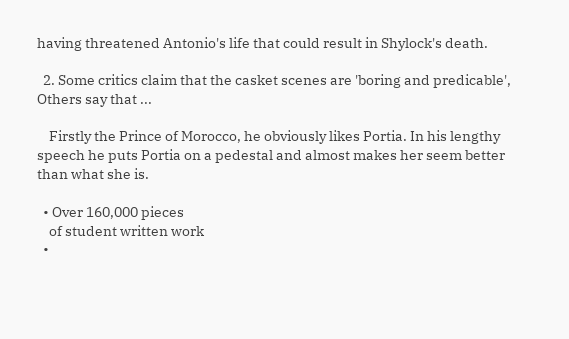having threatened Antonio's life that could result in Shylock's death.

  2. Some critics claim that the casket scenes are 'boring and predicable', Others say that ...

    Firstly the Prince of Morocco, he obviously likes Portia. In his lengthy speech he puts Portia on a pedestal and almost makes her seem better than what she is.

  • Over 160,000 pieces
    of student written work
  •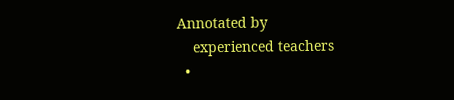Annotated by
    experienced teachers
  •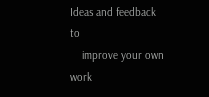Ideas and feedback to
    improve your own work